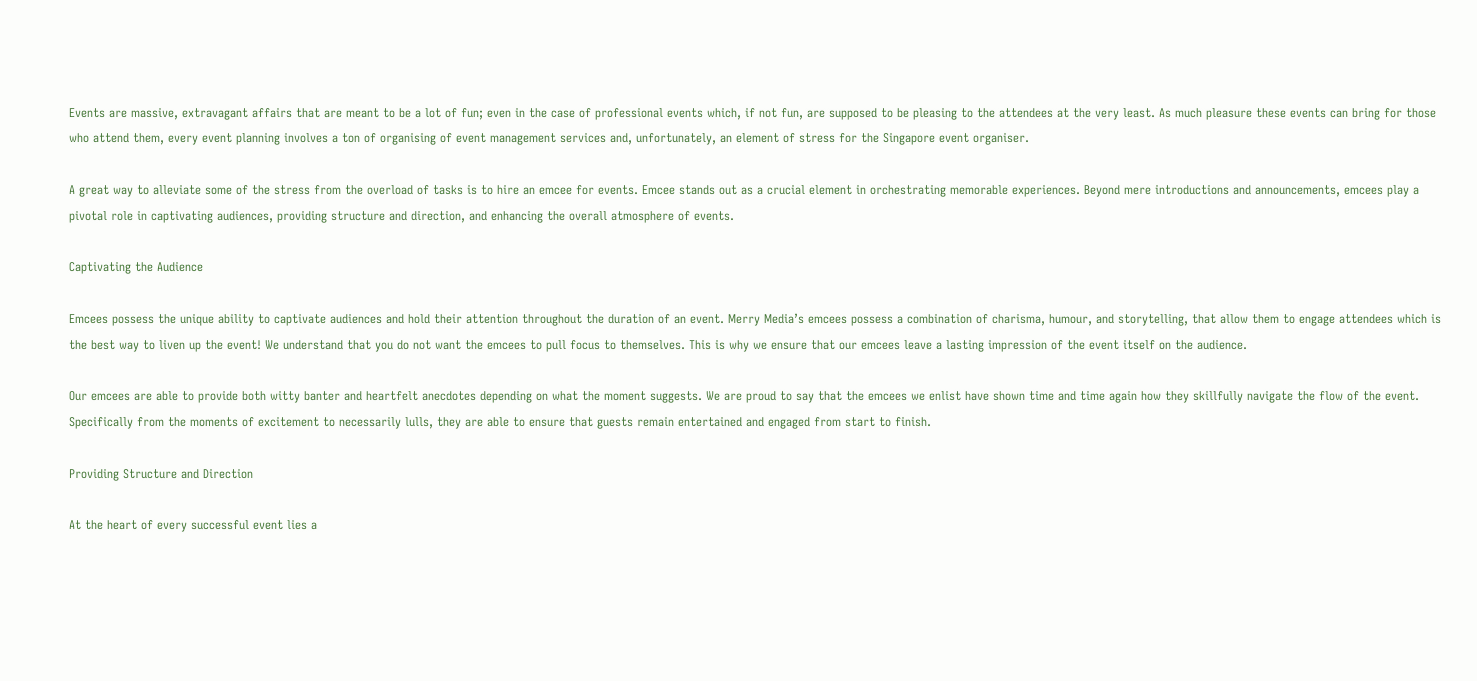Events are massive, extravagant affairs that are meant to be a lot of fun; even in the case of professional events which, if not fun, are supposed to be pleasing to the attendees at the very least. As much pleasure these events can bring for those who attend them, every event planning involves a ton of organising of event management services and, unfortunately, an element of stress for the Singapore event organiser.

A great way to alleviate some of the stress from the overload of tasks is to hire an emcee for events. Emcee stands out as a crucial element in orchestrating memorable experiences. Beyond mere introductions and announcements, emcees play a pivotal role in captivating audiences, providing structure and direction, and enhancing the overall atmosphere of events.

Captivating the Audience

Emcees possess the unique ability to captivate audiences and hold their attention throughout the duration of an event. Merry Media’s emcees possess a combination of charisma, humour, and storytelling, that allow them to engage attendees which is the best way to liven up the event! We understand that you do not want the emcees to pull focus to themselves. This is why we ensure that our emcees leave a lasting impression of the event itself on the audience.

Our emcees are able to provide both witty banter and heartfelt anecdotes depending on what the moment suggests. We are proud to say that the emcees we enlist have shown time and time again how they skillfully navigate the flow of the event. Specifically from the moments of excitement to necessarily lulls, they are able to ensure that guests remain entertained and engaged from start to finish.

Providing Structure and Direction

At the heart of every successful event lies a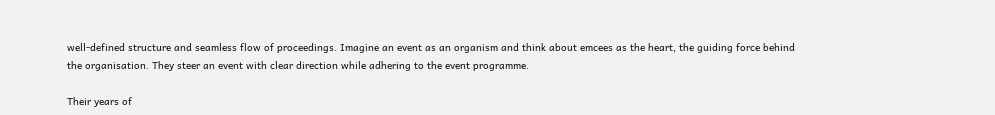well-defined structure and seamless flow of proceedings. Imagine an event as an organism and think about emcees as the heart, the guiding force behind the organisation. They steer an event with clear direction while adhering to the event programme.

Their years of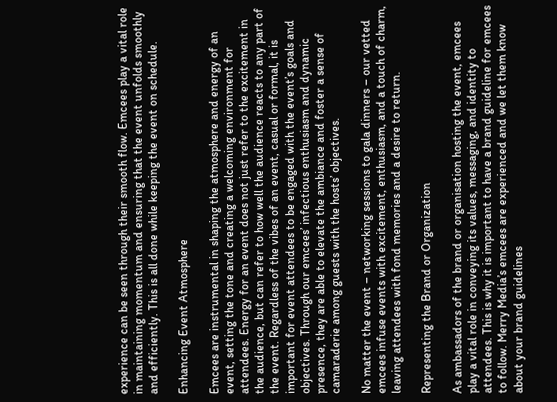experience can be seen through their smooth flow. Emcees play a vital role in maintaining momentum and ensuring that the event unfolds smoothly and efficiently. This is all done while keeping the event on schedule.

Enhancing Event Atmosphere

Emcees are instrumental in shaping the atmosphere and energy of an event, setting the tone and creating a welcoming environment for attendees. Energy for an event does not just refer to the excitement in the audience, but can refer to how well the audience reacts to any part of the event. Regardless of the vibes of an event, casual or formal, it is important for event attendees to be engaged with the event’s goals and objectives. Through our emcees’ infectious enthusiasm and dynamic presence, they are able to elevate the ambiance and foster a sense of camaraderie among guests with the hosts’ objectives.

No matter the event – networking sessions to gala dinners – our vetted emcees infuse events with excitement, enthusiasm, and a touch of charm, leaving attendees with fond memories and a desire to return.

Representing the Brand or Organization

As ambassadors of the brand or organisation hosting the event, emcees play a vital role in conveying its values, messaging, and identity to attendees. This is why it is important to have a brand guideline for emcees to follow. Merry Media’s emcees are experienced and we let them know about your brand guidelines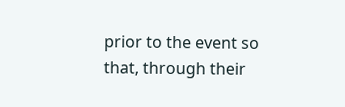prior to the event so that, through their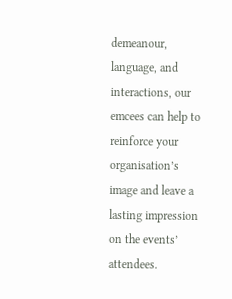demeanour, language, and interactions, our emcees can help to reinforce your organisation’s image and leave a lasting impression on the events’ attendees.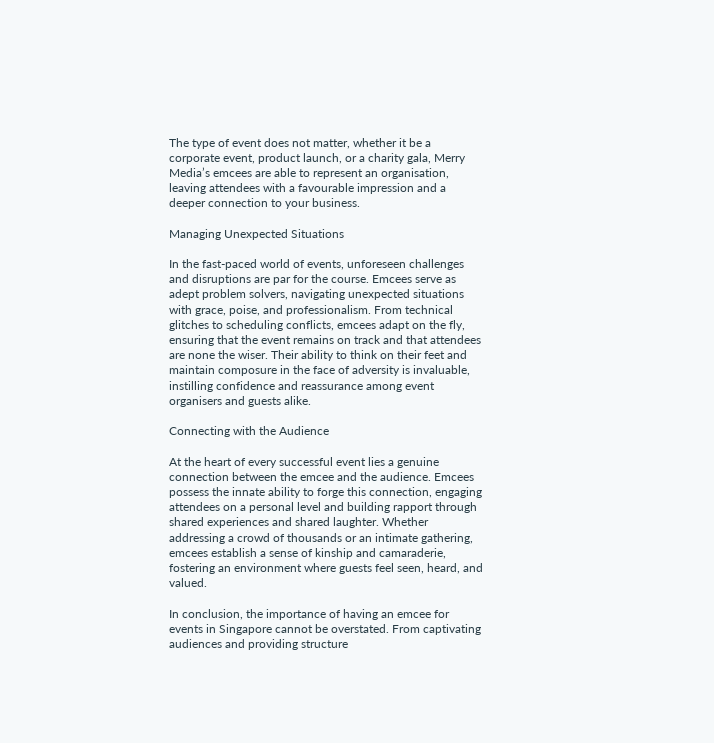The type of event does not matter, whether it be a corporate event, product launch, or a charity gala, Merry Media’s emcees are able to represent an organisation, leaving attendees with a favourable impression and a deeper connection to your business.

Managing Unexpected Situations

In the fast-paced world of events, unforeseen challenges and disruptions are par for the course. Emcees serve as adept problem solvers, navigating unexpected situations with grace, poise, and professionalism. From technical glitches to scheduling conflicts, emcees adapt on the fly, ensuring that the event remains on track and that attendees are none the wiser. Their ability to think on their feet and maintain composure in the face of adversity is invaluable, instilling confidence and reassurance among event organisers and guests alike.

Connecting with the Audience

At the heart of every successful event lies a genuine connection between the emcee and the audience. Emcees possess the innate ability to forge this connection, engaging attendees on a personal level and building rapport through shared experiences and shared laughter. Whether addressing a crowd of thousands or an intimate gathering, emcees establish a sense of kinship and camaraderie, fostering an environment where guests feel seen, heard, and valued.

In conclusion, the importance of having an emcee for events in Singapore cannot be overstated. From captivating audiences and providing structure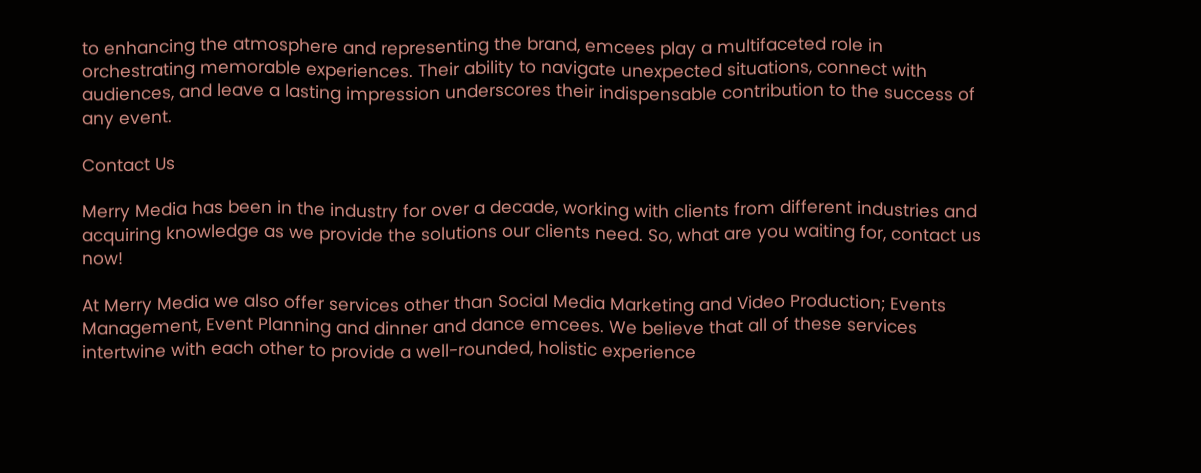to enhancing the atmosphere and representing the brand, emcees play a multifaceted role in orchestrating memorable experiences. Their ability to navigate unexpected situations, connect with audiences, and leave a lasting impression underscores their indispensable contribution to the success of any event.

Contact Us

Merry Media has been in the industry for over a decade, working with clients from different industries and acquiring knowledge as we provide the solutions our clients need. So, what are you waiting for, contact us now!

At Merry Media we also offer services other than Social Media Marketing and Video Production; Events Management, Event Planning and dinner and dance emcees. We believe that all of these services intertwine with each other to provide a well-rounded, holistic experience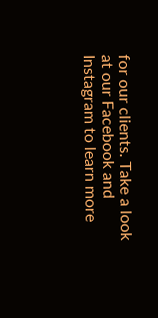for our clients. Take a look at our Facebook and Instagram to learn more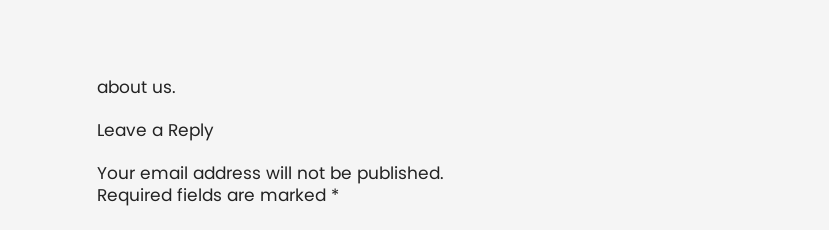about us.

Leave a Reply

Your email address will not be published. Required fields are marked *